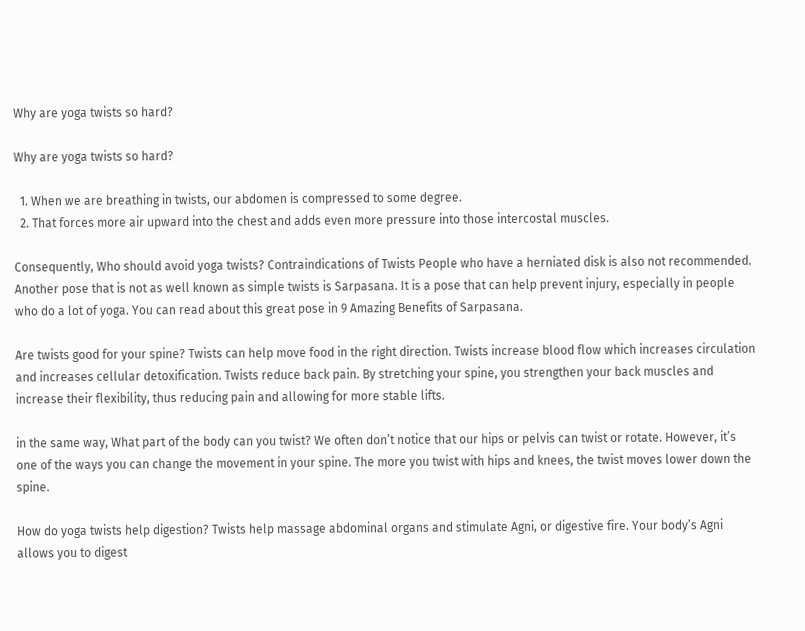Why are yoga twists so hard?

Why are yoga twists so hard?

  1. When we are breathing in twists, our abdomen is compressed to some degree.
  2. That forces more air upward into the chest and adds even more pressure into those intercostal muscles.

Consequently, Who should avoid yoga twists? Contraindications of Twists People who have a herniated disk is also not recommended. Another pose that is not as well known as simple twists is Sarpasana. It is a pose that can help prevent injury, especially in people who do a lot of yoga. You can read about this great pose in 9 Amazing Benefits of Sarpasana.

Are twists good for your spine? Twists can help move food in the right direction. Twists increase blood flow which increases circulation and increases cellular detoxification. Twists reduce back pain. By stretching your spine, you strengthen your back muscles and increase their flexibility, thus reducing pain and allowing for more stable lifts.

in the same way, What part of the body can you twist? We often don’t notice that our hips or pelvis can twist or rotate. However, it’s one of the ways you can change the movement in your spine. The more you twist with hips and knees, the twist moves lower down the spine.

How do yoga twists help digestion? Twists help massage abdominal organs and stimulate Agni, or digestive fire. Your body’s Agni allows you to digest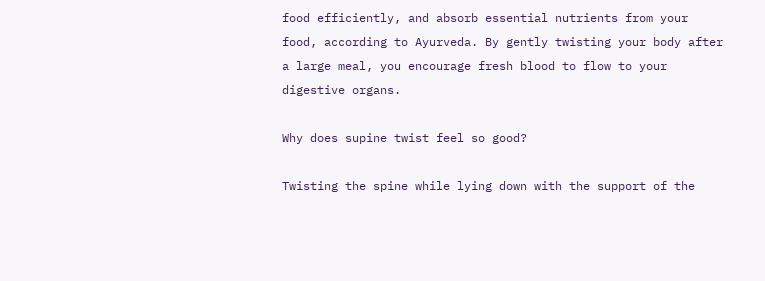food efficiently, and absorb essential nutrients from your food, according to Ayurveda. By gently twisting your body after a large meal, you encourage fresh blood to flow to your digestive organs.

Why does supine twist feel so good?

Twisting the spine while lying down with the support of the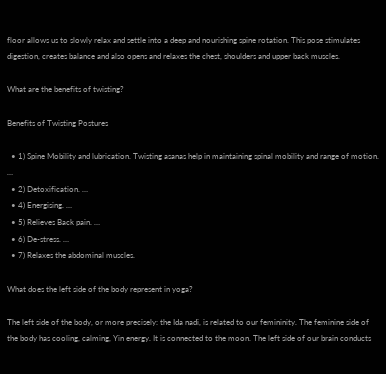floor allows us to slowly relax and settle into a deep and nourishing spine rotation. This pose stimulates digestion, creates balance and also opens and relaxes the chest, shoulders and upper back muscles.

What are the benefits of twisting?

Benefits of Twisting Postures

  • 1) Spine Mobility and lubrication. Twisting asanas help in maintaining spinal mobility and range of motion. …
  • 2) Detoxification. …
  • 4) Energising. …
  • 5) Relieves Back pain. …
  • 6) De-stress. …
  • 7) Relaxes the abdominal muscles.

What does the left side of the body represent in yoga?

The left side of the body, or more precisely: the Ida nadi, is related to our femininity. The feminine side of the body has cooling, calming, Yin energy. It is connected to the moon. The left side of our brain conducts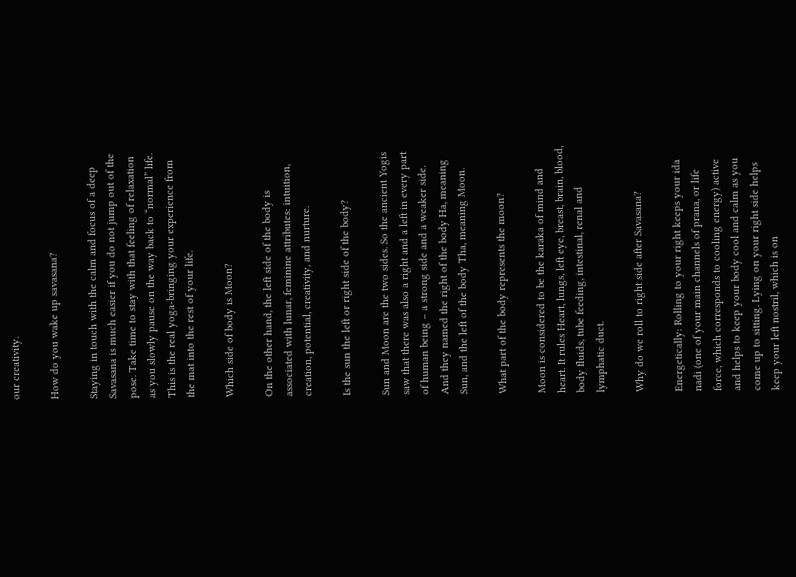our creativity.

How do you wake up savasana?

Staying in touch with the calm and focus of a deep Savasana is much easier if you do not jump out of the pose. Take time to stay with that feeling of relaxation as you slowly pause on the way back to “normal” life. This is the real yoga-bringing your experience from the mat into the rest of your life.

Which side of body is Moon?

On the other hand, the left side of the body is associated with lunar, feminine attributes: intuition, creation, potential, creativity, and nurture.

Is the sun the left or right side of the body?

Sun and Moon are the two sides. So the ancient Yogis saw that there was also a right and a left in every part of human being – a strong side and a weaker side. And they named the right of the body Ha, meaning Sun, and the left of the body Tha, meaning Moon.

What part of the body represents the moon?

Moon is considered to be the karaka of mind and heart. It rules Heart, lungs, left eye, breast, brain, blood, body fluids, tube feeding, intestinal, renal and lymphatic duct.

Why do we roll to right side after Savasana?

Energetically: Rolling to your right keeps your ida nadi (one of your main channels of prana, or life force, which corresponds to cooling energy) active and helps to keep your body cool and calm as you come up to sitting. Lying on your right side helps keep your left nostril, which is on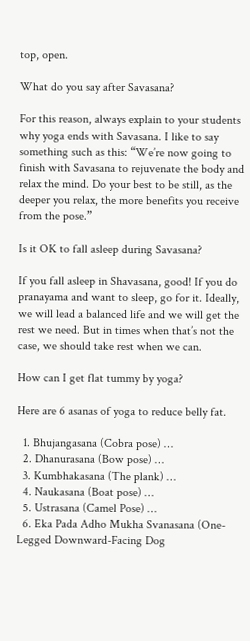top, open.

What do you say after Savasana?

For this reason, always explain to your students why yoga ends with Savasana. I like to say something such as this: “We’re now going to finish with Savasana to rejuvenate the body and relax the mind. Do your best to be still, as the deeper you relax, the more benefits you receive from the pose.”

Is it OK to fall asleep during Savasana?

If you fall asleep in Shavasana, good! If you do pranayama and want to sleep, go for it. Ideally, we will lead a balanced life and we will get the rest we need. But in times when that’s not the case, we should take rest when we can.

How can I get flat tummy by yoga?

Here are 6 asanas of yoga to reduce belly fat.

  1. Bhujangasana (Cobra pose) …
  2. Dhanurasana (Bow pose) …
  3. Kumbhakasana (The plank) …
  4. Naukasana (Boat pose) …
  5. Ustrasana (Camel Pose) …
  6. Eka Pada Adho Mukha Svanasana (One-Legged Downward-Facing Dog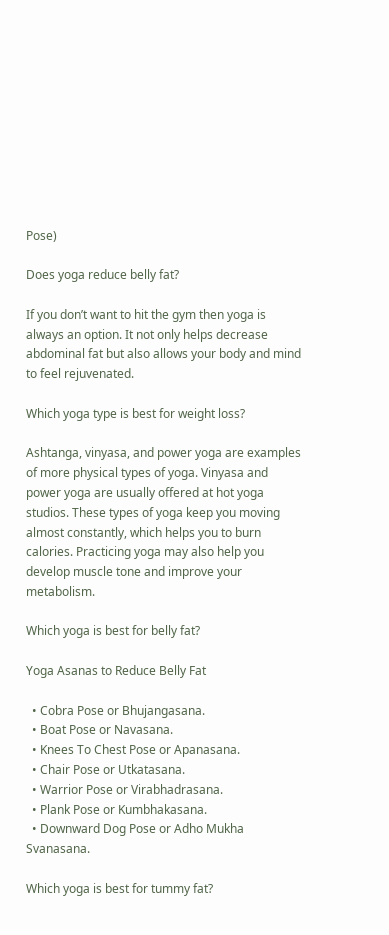Pose)

Does yoga reduce belly fat?

If you don’t want to hit the gym then yoga is always an option. It not only helps decrease abdominal fat but also allows your body and mind to feel rejuvenated.

Which yoga type is best for weight loss?

Ashtanga, vinyasa, and power yoga are examples of more physical types of yoga. Vinyasa and power yoga are usually offered at hot yoga studios. These types of yoga keep you moving almost constantly, which helps you to burn calories. Practicing yoga may also help you develop muscle tone and improve your metabolism.

Which yoga is best for belly fat?

Yoga Asanas to Reduce Belly Fat

  • Cobra Pose or Bhujangasana.
  • Boat Pose or Navasana.
  • Knees To Chest Pose or Apanasana.
  • Chair Pose or Utkatasana.
  • Warrior Pose or Virabhadrasana.
  • Plank Pose or Kumbhakasana.
  • Downward Dog Pose or Adho Mukha Svanasana.

Which yoga is best for tummy fat?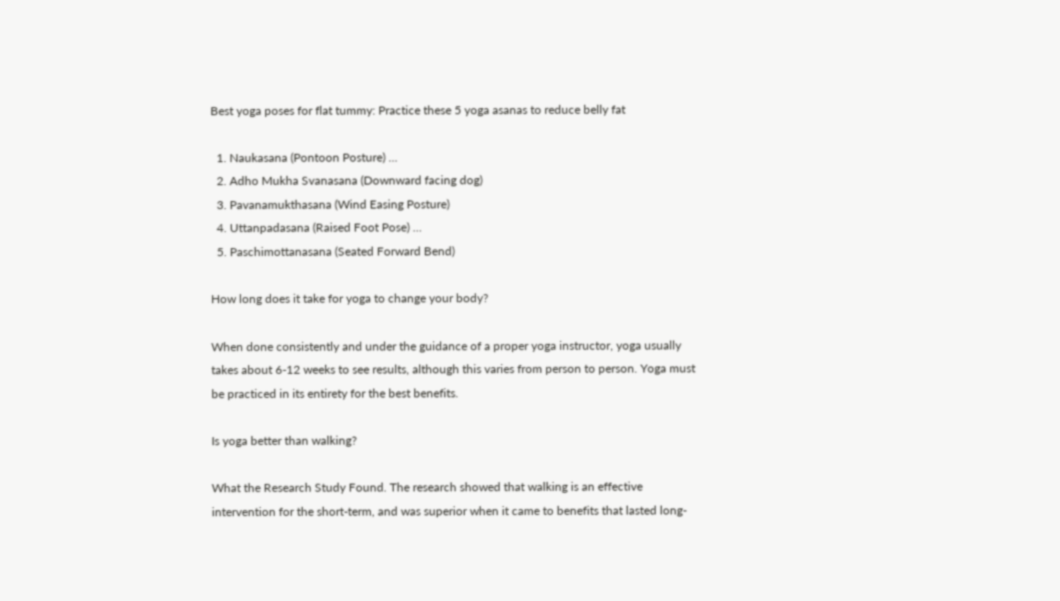Best yoga poses for flat tummy: Practice these 5 yoga asanas to reduce belly fat

  1. Naukasana (Pontoon Posture) …
  2. Adho Mukha Svanasana (Downward facing dog)
  3. Pavanamukthasana (Wind Easing Posture)
  4. Uttanpadasana (Raised Foot Pose) …
  5. Paschimottanasana (Seated Forward Bend)

How long does it take for yoga to change your body?

When done consistently and under the guidance of a proper yoga instructor, yoga usually takes about 6-12 weeks to see results, although this varies from person to person. Yoga must be practiced in its entirety for the best benefits.

Is yoga better than walking?

What the Research Study Found. The research showed that walking is an effective intervention for the short-term, and was superior when it came to benefits that lasted long-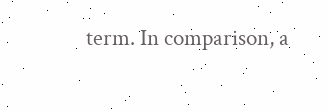term. In comparison, a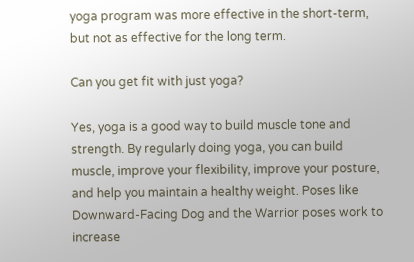yoga program was more effective in the short-term, but not as effective for the long term.

Can you get fit with just yoga?

Yes, yoga is a good way to build muscle tone and strength. By regularly doing yoga, you can build muscle, improve your flexibility, improve your posture, and help you maintain a healthy weight. Poses like Downward-Facing Dog and the Warrior poses work to increase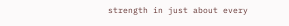strength in just about every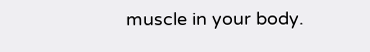muscle in your body.